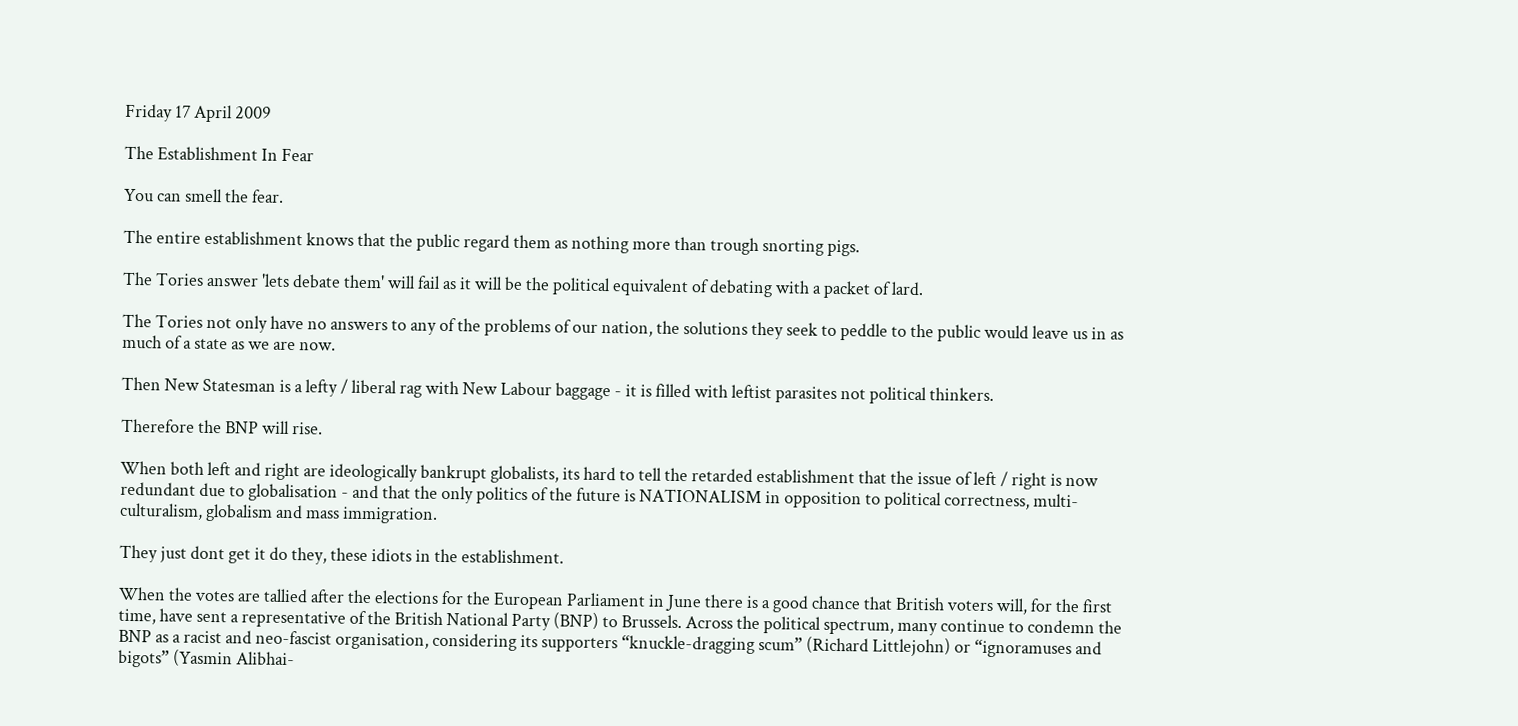Friday 17 April 2009

The Establishment In Fear

You can smell the fear.

The entire establishment knows that the public regard them as nothing more than trough snorting pigs.

The Tories answer 'lets debate them' will fail as it will be the political equivalent of debating with a packet of lard.

The Tories not only have no answers to any of the problems of our nation, the solutions they seek to peddle to the public would leave us in as much of a state as we are now.

Then New Statesman is a lefty / liberal rag with New Labour baggage - it is filled with leftist parasites not political thinkers.

Therefore the BNP will rise.

When both left and right are ideologically bankrupt globalists, its hard to tell the retarded establishment that the issue of left / right is now redundant due to globalisation - and that the only politics of the future is NATIONALISM in opposition to political correctness, multi-culturalism, globalism and mass immigration.

They just dont get it do they, these idiots in the establishment.

When the votes are tallied after the elections for the European Parliament in June there is a good chance that British voters will, for the first time, have sent a representative of the British National Party (BNP) to Brussels. Across the political spectrum, many continue to condemn the BNP as a racist and neo-fascist organisation, considering its supporters “knuckle-dragging scum” (Richard Littlejohn) or “ignoramuses and bigots” (Yasmin Alibhai-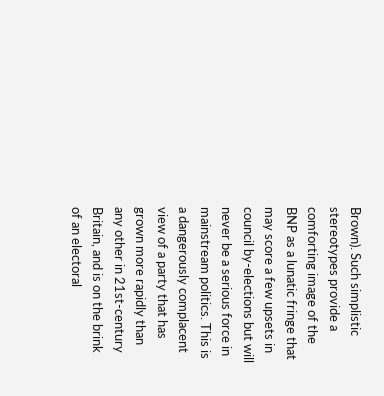Brown). Such simplistic stereotypes provide a comforting image of the BNP as a lunatic fringe that may score a few upsets in council by-elections but will never be a serious force in mainstream politics. This is a dangerously complacent view of a party that has grown more rapidly than any other in 21st-century Britain, and is on the brink of an electoral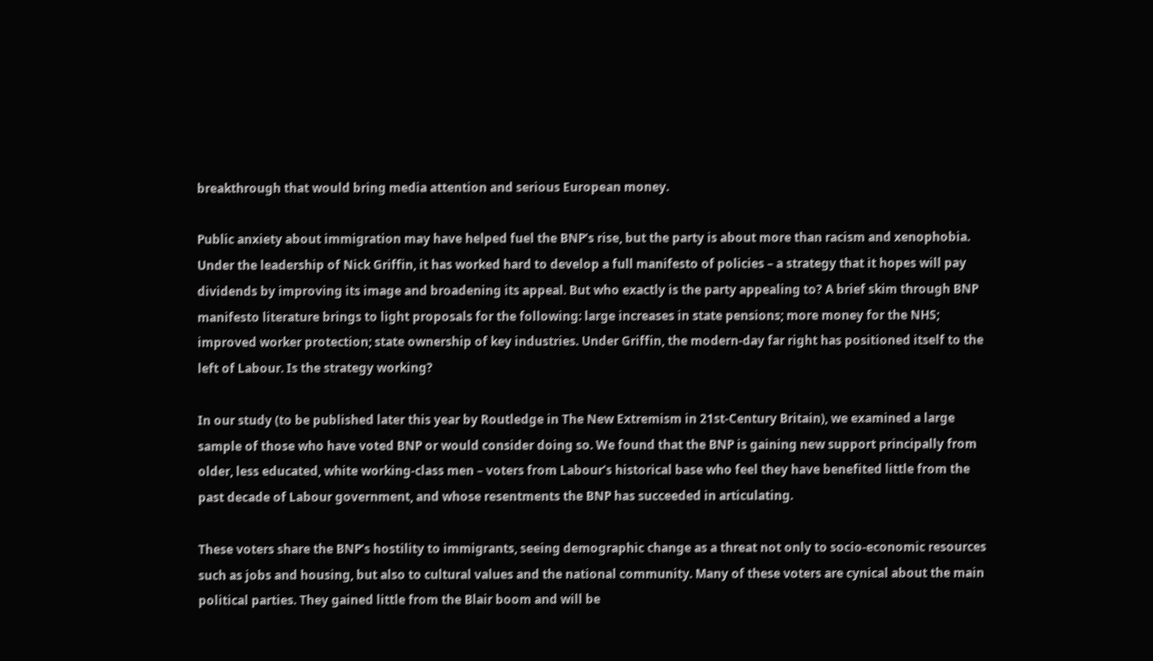breakthrough that would bring media attention and serious European money.

Public anxiety about immigration may have helped fuel the BNP’s rise, but the party is about more than racism and xenophobia. Under the leadership of Nick Griffin, it has worked hard to develop a full manifesto of policies – a strategy that it hopes will pay dividends by improving its image and broadening its appeal. But who exactly is the party appealing to? A brief skim through BNP manifesto literature brings to light proposals for the following: large increases in state pensions; more money for the NHS; improved worker protection; state ownership of key industries. Under Griffin, the modern-day far right has positioned itself to the left of Labour. Is the strategy working?

In our study (to be published later this year by Routledge in The New Extremism in 21st-Century Britain), we examined a large sample of those who have voted BNP or would consider doing so. We found that the BNP is gaining new support principally from older, less educated, white working-class men – voters from Labour’s historical base who feel they have benefited little from the past decade of Labour government, and whose resentments the BNP has succeeded in articulating.

These voters share the BNP’s hostility to immigrants, seeing demographic change as a threat not only to socio-economic resources such as jobs and housing, but also to cultural values and the national community. Many of these voters are cynical about the main political parties. They gained little from the Blair boom and will be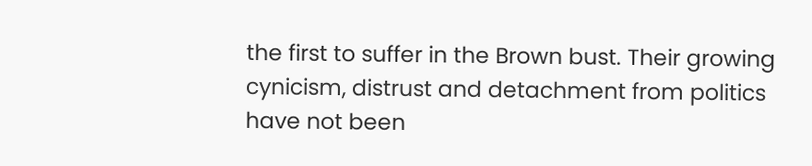the first to suffer in the Brown bust. Their growing cynicism, distrust and detachment from politics have not been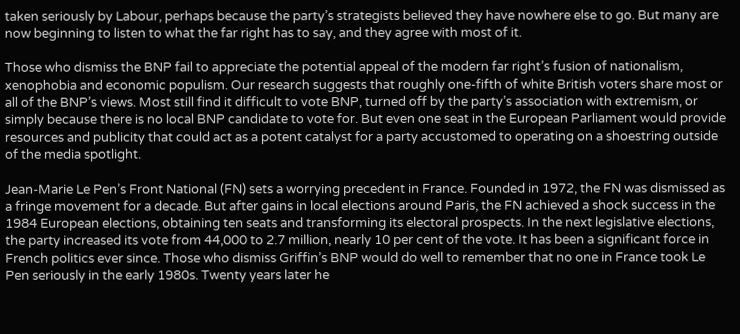taken seriously by Labour, perhaps because the party’s strategists believed they have nowhere else to go. But many are now beginning to listen to what the far right has to say, and they agree with most of it.

Those who dismiss the BNP fail to appreciate the potential appeal of the modern far right’s fusion of nationalism, xenophobia and economic populism. Our research suggests that roughly one-fifth of white British voters share most or all of the BNP’s views. Most still find it difficult to vote BNP, turned off by the party’s association with extremism, or simply because there is no local BNP candidate to vote for. But even one seat in the European Parliament would provide resources and publicity that could act as a potent catalyst for a party accustomed to operating on a shoestring outside of the media spotlight.

Jean-Marie Le Pen’s Front National (FN) sets a worrying precedent in France. Founded in 1972, the FN was dismissed as a fringe movement for a decade. But after gains in local elections around Paris, the FN achieved a shock success in the 1984 European elections, obtaining ten seats and transforming its electoral prospects. In the next legislative elections, the party increased its vote from 44,000 to 2.7 million, nearly 10 per cent of the vote. It has been a significant force in French politics ever since. Those who dismiss Griffin’s BNP would do well to remember that no one in France took Le Pen seriously in the early 1980s. Twenty years later he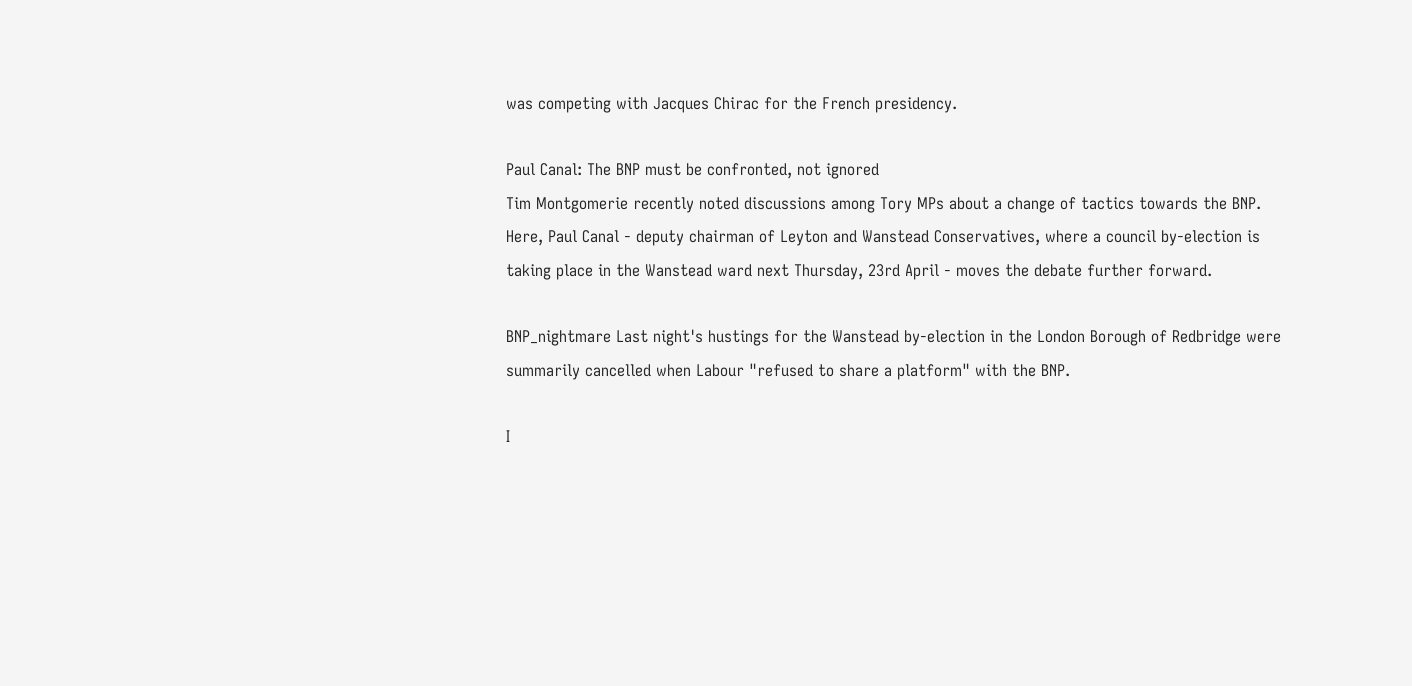was competing with Jacques Chirac for the French presidency.

Paul Canal: The BNP must be confronted, not ignored
Tim Montgomerie recently noted discussions among Tory MPs about a change of tactics towards the BNP. Here, Paul Canal - deputy chairman of Leyton and Wanstead Conservatives, where a council by-election is taking place in the Wanstead ward next Thursday, 23rd April - moves the debate further forward.

BNP_nightmare Last night's hustings for the Wanstead by-election in the London Borough of Redbridge were summarily cancelled when Labour "refused to share a platform" with the BNP.

I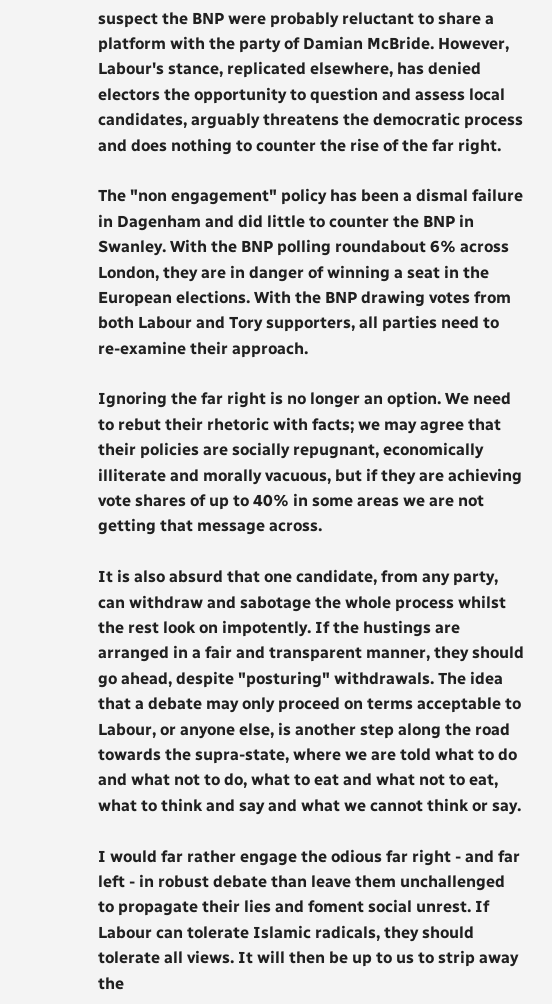suspect the BNP were probably reluctant to share a platform with the party of Damian McBride. However, Labour's stance, replicated elsewhere, has denied electors the opportunity to question and assess local candidates, arguably threatens the democratic process and does nothing to counter the rise of the far right.

The "non engagement" policy has been a dismal failure in Dagenham and did little to counter the BNP in Swanley. With the BNP polling roundabout 6% across London, they are in danger of winning a seat in the European elections. With the BNP drawing votes from both Labour and Tory supporters, all parties need to re-examine their approach.

Ignoring the far right is no longer an option. We need to rebut their rhetoric with facts; we may agree that their policies are socially repugnant, economically illiterate and morally vacuous, but if they are achieving vote shares of up to 40% in some areas we are not getting that message across.

It is also absurd that one candidate, from any party, can withdraw and sabotage the whole process whilst the rest look on impotently. If the hustings are arranged in a fair and transparent manner, they should go ahead, despite "posturing" withdrawals. The idea that a debate may only proceed on terms acceptable to Labour, or anyone else, is another step along the road towards the supra-state, where we are told what to do and what not to do, what to eat and what not to eat, what to think and say and what we cannot think or say.

I would far rather engage the odious far right - and far left - in robust debate than leave them unchallenged to propagate their lies and foment social unrest. If Labour can tolerate Islamic radicals, they should tolerate all views. It will then be up to us to strip away the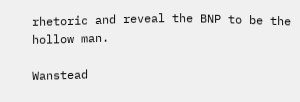rhetoric and reveal the BNP to be the hollow man.

Wanstead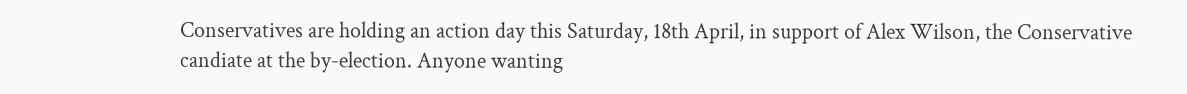Conservatives are holding an action day this Saturday, 18th April, in support of Alex Wilson, the Conservative candiate at the by-election. Anyone wanting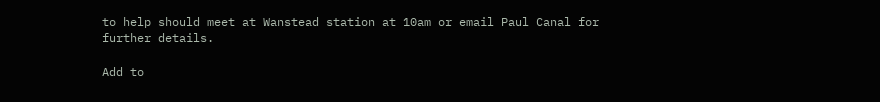to help should meet at Wanstead station at 10am or email Paul Canal for further details.

Add to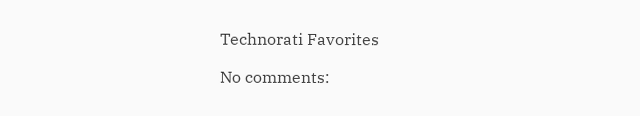Technorati Favorites

No comments: